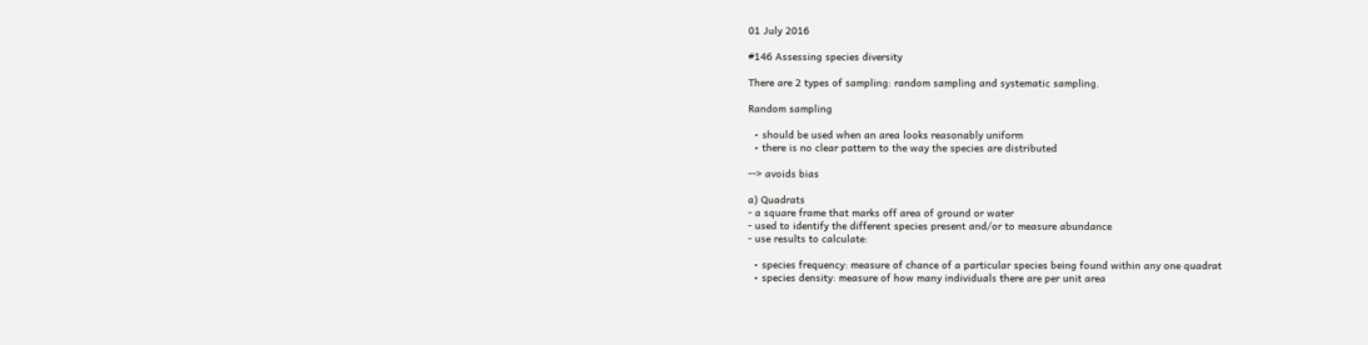01 July 2016

#146 Assessing species diversity

There are 2 types of sampling: random sampling and systematic sampling.

Random sampling

  • should be used when an area looks reasonably uniform
  • there is no clear pattern to the way the species are distributed

--> avoids bias

a) Quadrats
- a square frame that marks off area of ground or water
- used to identify the different species present and/or to measure abundance
- use results to calculate:

  • species frequency: measure of chance of a particular species being found within any one quadrat
  • species density: measure of how many individuals there are per unit area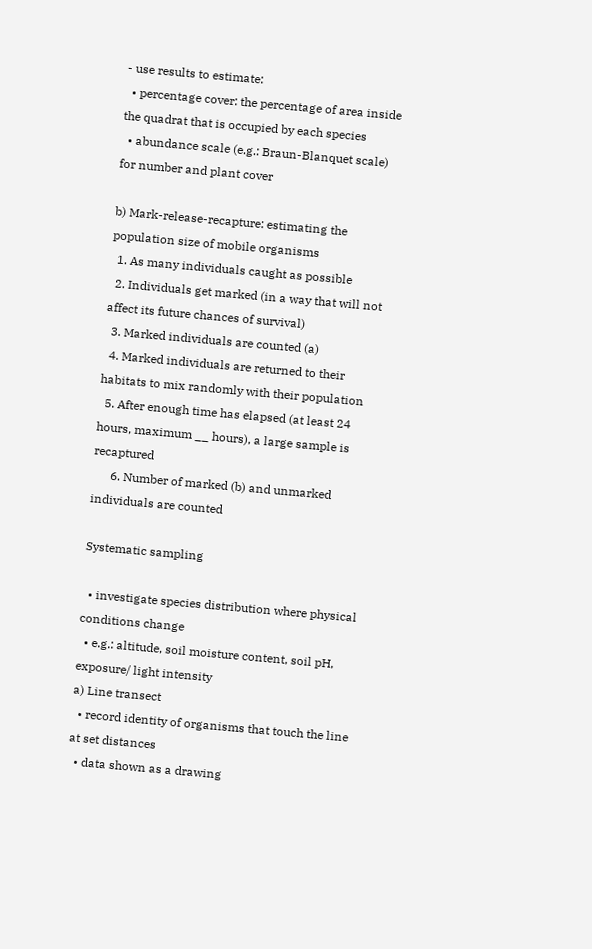- use results to estimate:
  • percentage cover: the percentage of area inside the quadrat that is occupied by each species
  • abundance scale (e.g.: Braun-Blanquet scale) for number and plant cover

b) Mark-release-recapture: estimating the population size of mobile organisms
  1. As many individuals caught as possible
  2. Individuals get marked (in a way that will not affect its future chances of survival)
  3. Marked individuals are counted (a)
  4. Marked individuals are returned to their habitats to mix randomly with their population
  5. After enough time has elapsed (at least 24 hours, maximum __ hours), a large sample is recaptured
      6. Number of marked (b) and unmarked individuals are counted

Systematic sampling

  • investigate species distribution where physical conditions change
  • e.g.: altitude, soil moisture content, soil pH, exposure/ light intensity
a) Line transect
  • record identity of organisms that touch the line at set distances
  • data shown as a drawing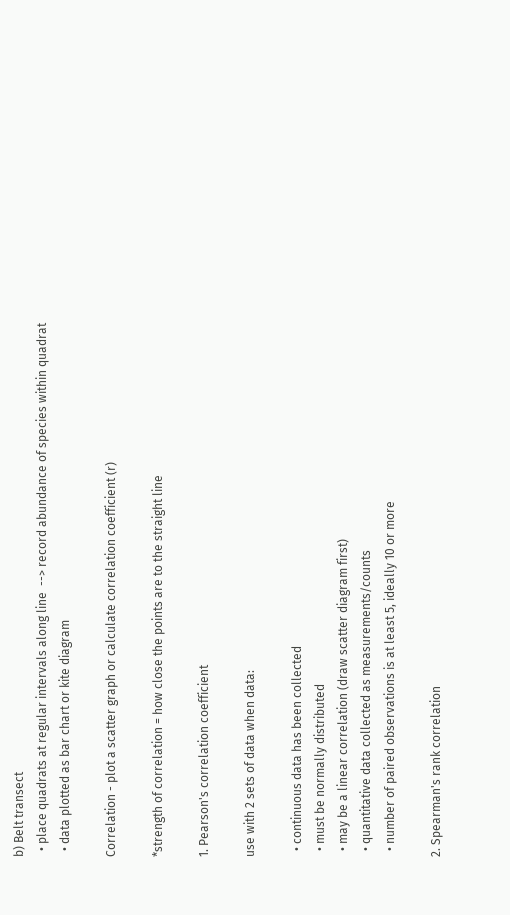b) Belt transect
  • place quadrats at regular intervals along line  --> record abundance of species within quadrat
  • data plotted as bar chart or kite diagram

Correlation - plot a scatter graph or calculate correlation coefficient (r)

*strength of correlation = how close the points are to the straight line

1. Pearson's correlation coefficient

use with 2 sets of data when data:

  • continuous data has been collected
  • must be normally distributed
  • may be a linear correlation (draw scatter diagram first)
  • quantitative data collected as measurements/counts
  • number of paired observations is at least 5, ideally 10 or more

2. Spearman's rank correlation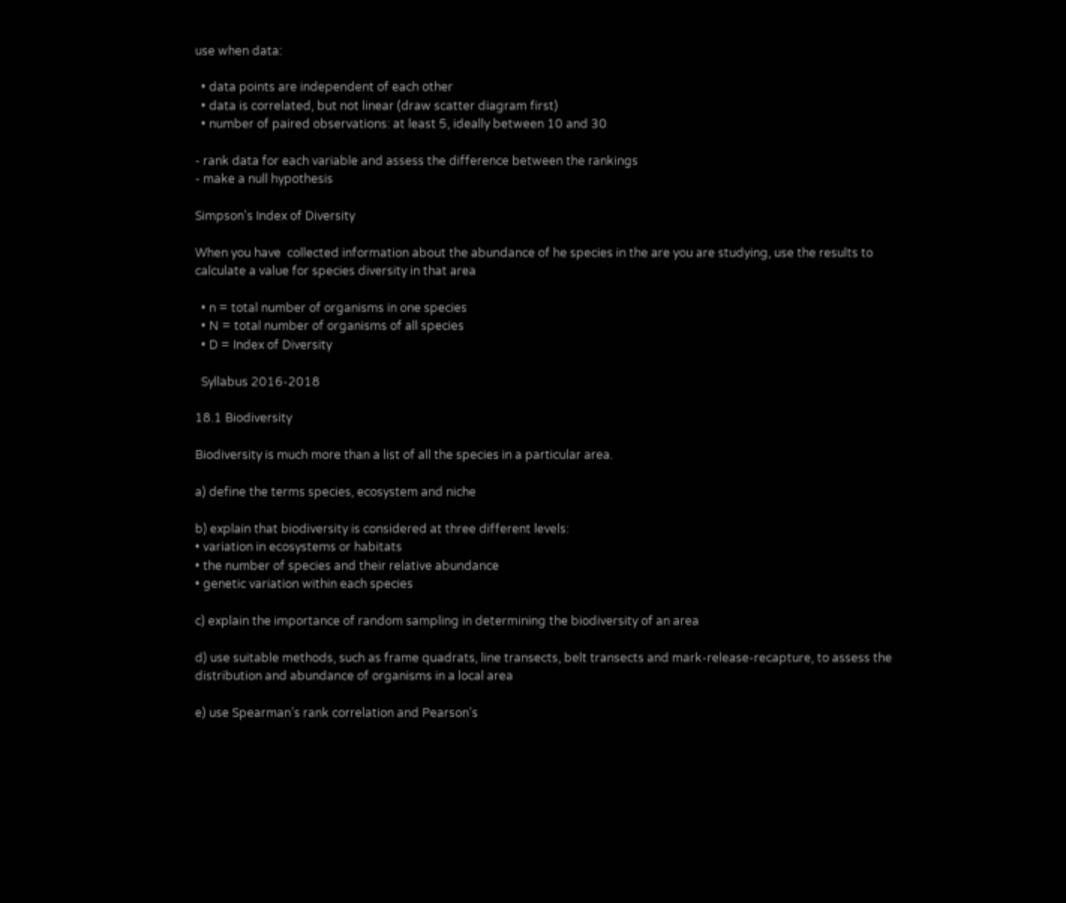use when data:

  • data points are independent of each other
  • data is correlated, but not linear (draw scatter diagram first)
  • number of paired observations: at least 5, ideally between 10 and 30

- rank data for each variable and assess the difference between the rankings
- make a null hypothesis

Simpson's Index of Diversity

When you have  collected information about the abundance of he species in the are you are studying, use the results to calculate a value for species diversity in that area

  • n = total number of organisms in one species
  • N = total number of organisms of all species
  • D = Index of Diversity

  Syllabus 2016-2018

18.1 Biodiversity

Biodiversity is much more than a list of all the species in a particular area.

a) define the terms species, ecosystem and niche

b) explain that biodiversity is considered at three different levels:
• variation in ecosystems or habitats
• the number of species and their relative abundance
• genetic variation within each species

c) explain the importance of random sampling in determining the biodiversity of an area

d) use suitable methods, such as frame quadrats, line transects, belt transects and mark-release-recapture, to assess the distribution and abundance of organisms in a local area

e) use Spearman’s rank correlation and Pearson’s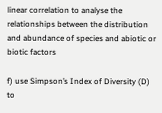linear correlation to analyse the relationships between the distribution and abundance of species and abiotic or biotic factors

f) use Simpson’s Index of Diversity (D) to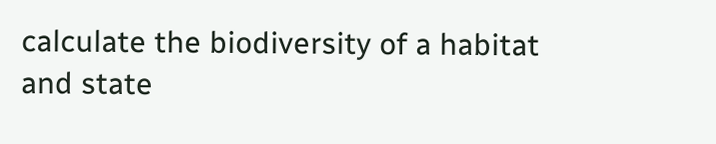calculate the biodiversity of a habitat and state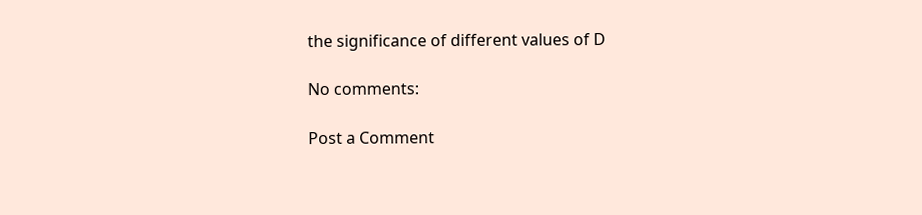the significance of different values of D

No comments:

Post a Comment